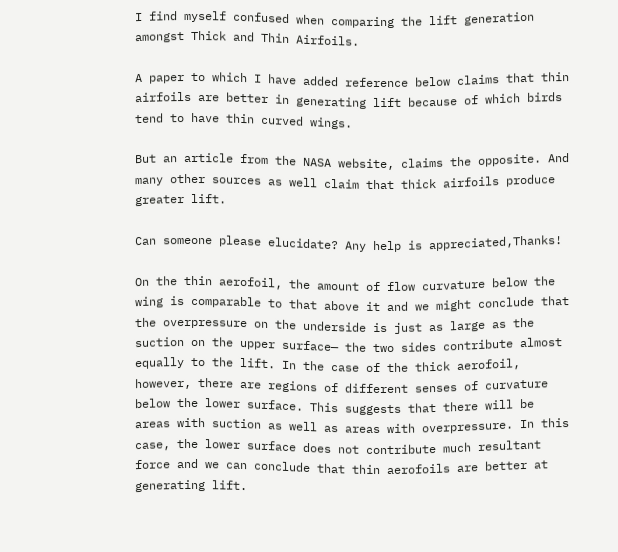I find myself confused when comparing the lift generation amongst Thick and Thin Airfoils.

A paper to which I have added reference below claims that thin airfoils are better in generating lift because of which birds tend to have thin curved wings.

But an article from the NASA website, claims the opposite. And many other sources as well claim that thick airfoils produce greater lift.

Can someone please elucidate? Any help is appreciated,Thanks!

On the thin aerofoil, the amount of flow curvature below the wing is comparable to that above it and we might conclude that the overpressure on the underside is just as large as the suction on the upper surface— the two sides contribute almost equally to the lift. In the case of the thick aerofoil, however, there are regions of different senses of curvature below the lower surface. This suggests that there will be areas with suction as well as areas with overpressure. In this case, the lower surface does not contribute much resultant force and we can conclude that thin aerofoils are better at generating lift.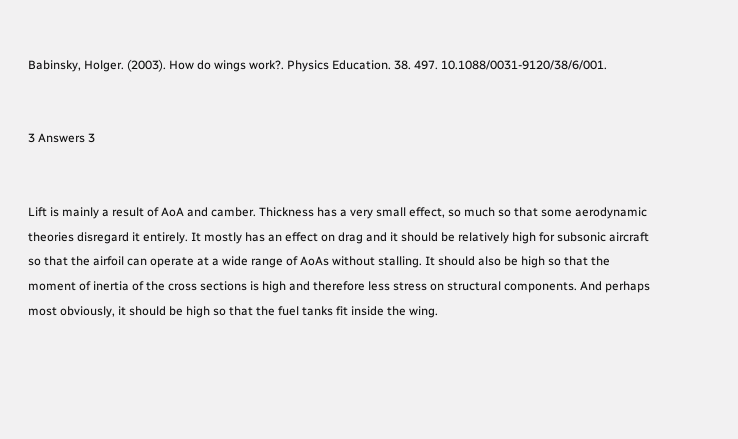Babinsky, Holger. (2003). How do wings work?. Physics Education. 38. 497. 10.1088/0031-9120/38/6/001.


3 Answers 3


Lift is mainly a result of AoA and camber. Thickness has a very small effect, so much so that some aerodynamic theories disregard it entirely. It mostly has an effect on drag and it should be relatively high for subsonic aircraft so that the airfoil can operate at a wide range of AoAs without stalling. It should also be high so that the moment of inertia of the cross sections is high and therefore less stress on structural components. And perhaps most obviously, it should be high so that the fuel tanks fit inside the wing.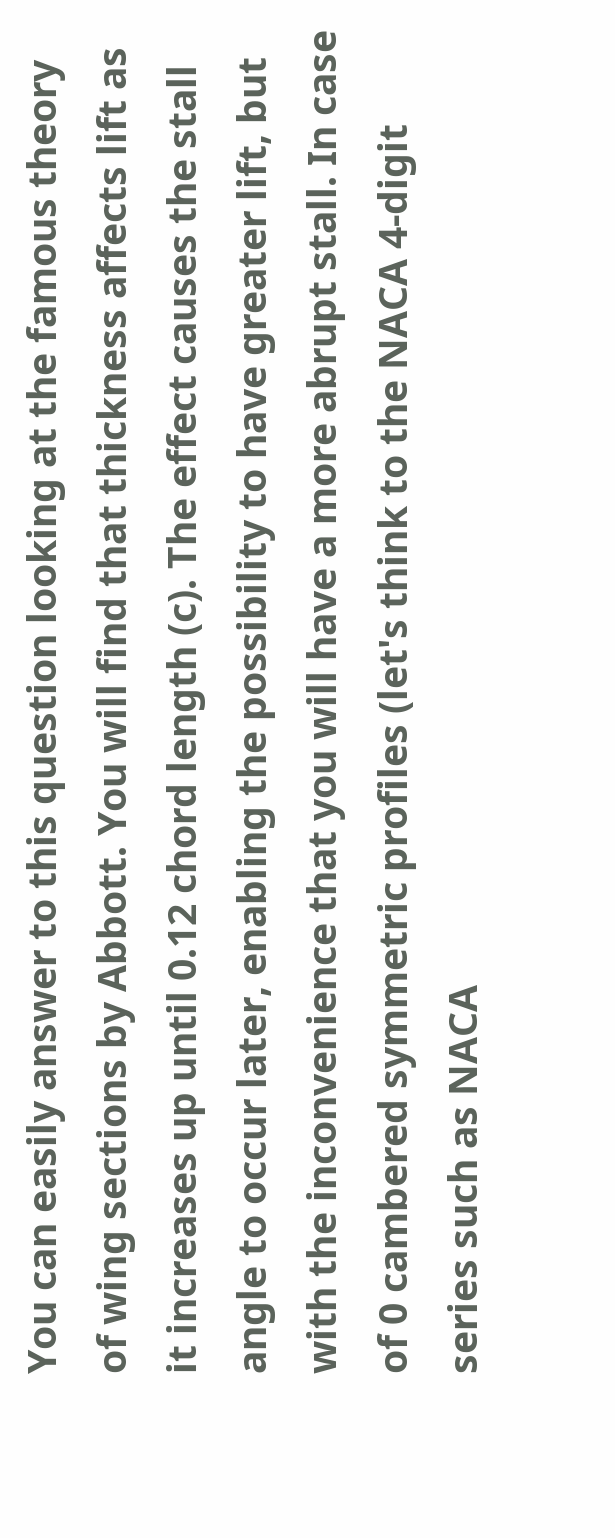You can easily answer to this question looking at the famous theory of wing sections by Abbott. You will find that thickness affects lift as it increases up until 0.12 chord length (c). The effect causes the stall angle to occur later, enabling the possibility to have greater lift, but with the inconvenience that you will have a more abrupt stall. In case of 0 cambered symmetric profiles (let's think to the NACA 4-digit series such as NACA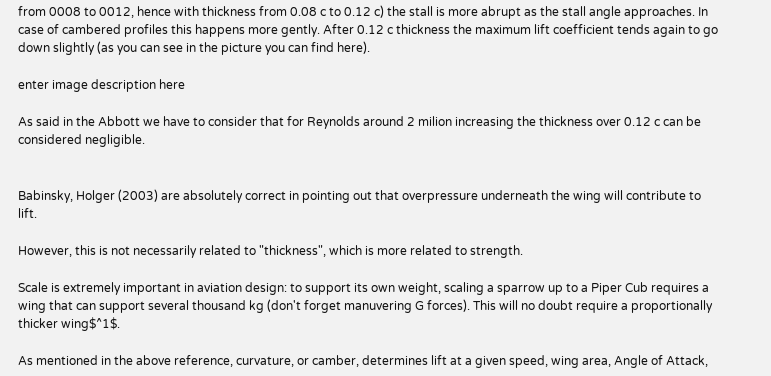from 0008 to 0012, hence with thickness from 0.08 c to 0.12 c) the stall is more abrupt as the stall angle approaches. In case of cambered profiles this happens more gently. After 0.12 c thickness the maximum lift coefficient tends again to go down slightly (as you can see in the picture you can find here).

enter image description here

As said in the Abbott we have to consider that for Reynolds around 2 milion increasing the thickness over 0.12 c can be considered negligible.


Babinsky, Holger (2003) are absolutely correct in pointing out that overpressure underneath the wing will contribute to lift.

However, this is not necessarily related to "thickness", which is more related to strength.

Scale is extremely important in aviation design: to support its own weight, scaling a sparrow up to a Piper Cub requires a wing that can support several thousand kg (don't forget manuvering G forces). This will no doubt require a proportionally thicker wing$^1$.

As mentioned in the above reference, curvature, or camber, determines lift at a given speed, wing area, Angle of Attack,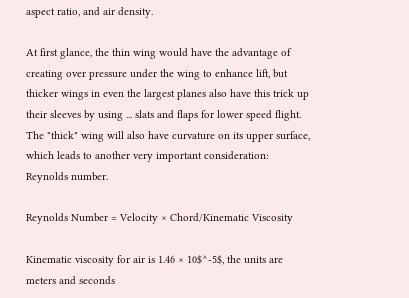aspect ratio, and air density.

At first glance, the thin wing would have the advantage of creating over pressure under the wing to enhance lift, but thicker wings in even the largest planes also have this trick up their sleeves by using ... slats and flaps for lower speed flight. The "thick" wing will also have curvature on its upper surface, which leads to another very important consideration: Reynolds number.

Reynolds Number = Velocity × Chord/Kinematic Viscosity

Kinematic viscosity for air is 1.46 × 10$^-5$, the units are meters and seconds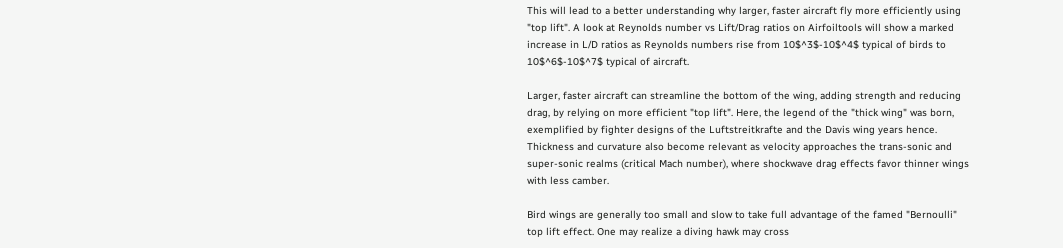This will lead to a better understanding why larger, faster aircraft fly more efficiently using "top lift". A look at Reynolds number vs Lift/Drag ratios on Airfoiltools will show a marked increase in L/D ratios as Reynolds numbers rise from 10$^3$-10$^4$ typical of birds to 10$^6$-10$^7$ typical of aircraft.

Larger, faster aircraft can streamline the bottom of the wing, adding strength and reducing drag, by relying on more efficient "top lift". Here, the legend of the "thick wing" was born, exemplified by fighter designs of the Luftstreitkrafte and the Davis wing years hence. Thickness and curvature also become relevant as velocity approaches the trans-sonic and super-sonic realms (critical Mach number), where shockwave drag effects favor thinner wings with less camber.

Bird wings are generally too small and slow to take full advantage of the famed "Bernoulli" top lift effect. One may realize a diving hawk may cross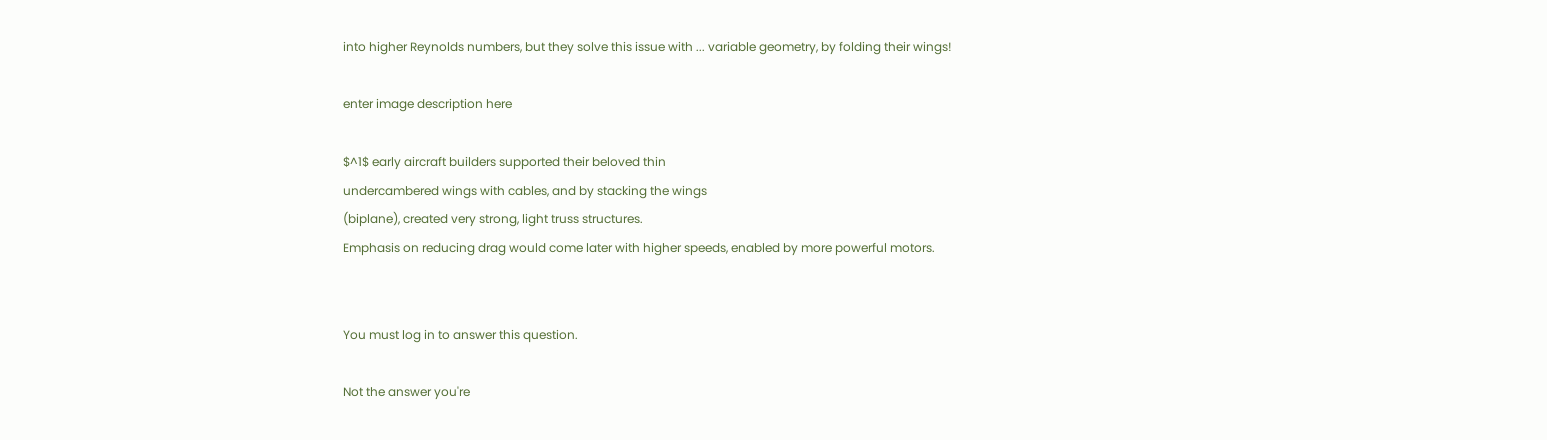into higher Reynolds numbers, but they solve this issue with ... variable geometry, by folding their wings!

enter image description here

$^1$ early aircraft builders supported their beloved thin
undercambered wings with cables, and by stacking the wings
(biplane), created very strong, light truss structures.
Emphasis on reducing drag would come later with higher speeds, enabled by more powerful motors.


You must log in to answer this question.

Not the answer you're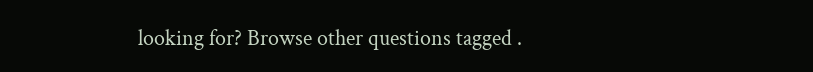looking for? Browse other questions tagged .